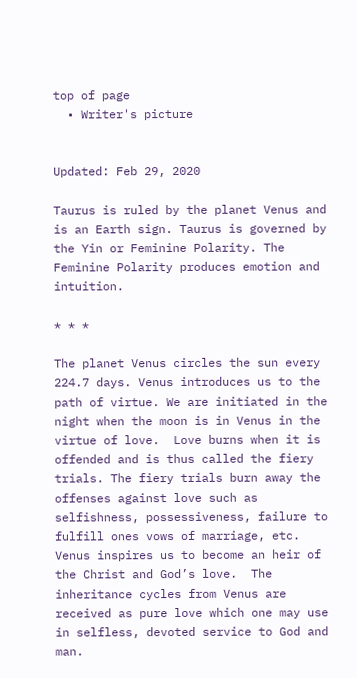top of page
  • Writer's picture


Updated: Feb 29, 2020

Taurus is ruled by the planet Venus and is an Earth sign. Taurus is governed by the Yin or Feminine Polarity. The Feminine Polarity produces emotion and intuition.

* * *

The planet Venus circles the sun every 224.7 days. Venus introduces us to the path of virtue. We are initiated in the night when the moon is in Venus in the virtue of love.  Love burns when it is offended and is thus called the fiery trials. The fiery trials burn away the offenses against love such as selfishness, possessiveness, failure to fulfill ones vows of marriage, etc.  Venus inspires us to become an heir of the Christ and God’s love.  The inheritance cycles from Venus are received as pure love which one may use in selfless, devoted service to God and man.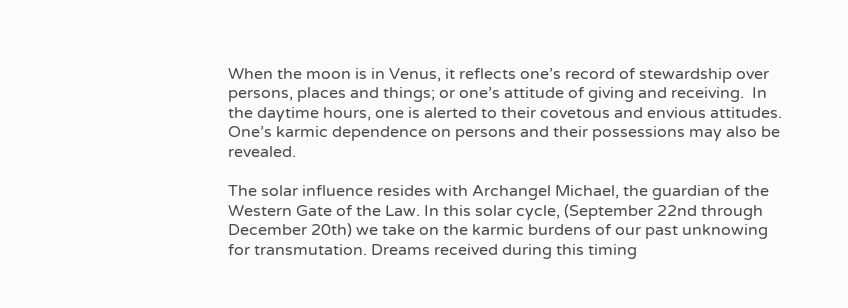When the moon is in Venus, it reflects one’s record of stewardship over persons, places and things; or one’s attitude of giving and receiving.  In the daytime hours, one is alerted to their covetous and envious attitudes.  One’s karmic dependence on persons and their possessions may also be revealed.

The solar influence resides with Archangel Michael, the guardian of the Western Gate of the Law. In this solar cycle, (September 22nd through December 20th) we take on the karmic burdens of our past unknowing for transmutation. Dreams received during this timing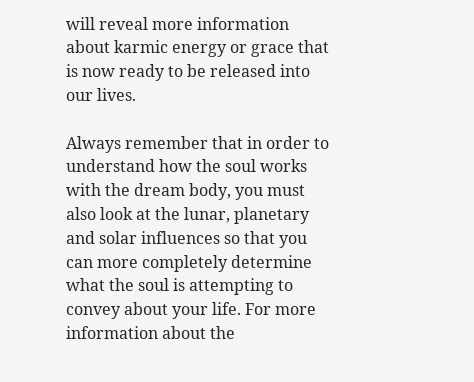will reveal more information about karmic energy or grace that is now ready to be released into our lives.

Always remember that in order to understand how the soul works with the dream body, you must also look at the lunar, planetary and solar influences so that you can more completely determine what the soul is attempting to convey about your life. For more information about the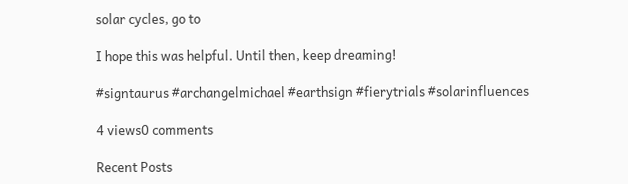solar cycles, go to

I hope this was helpful. Until then, keep dreaming!

#signtaurus #archangelmichael #earthsign #fierytrials #solarinfluences

4 views0 comments

Recent Posts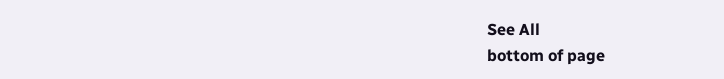See All
bottom of page